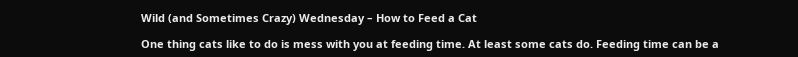Wild (and Sometimes Crazy) Wednesday – How to Feed a Cat

One thing cats like to do is mess with you at feeding time. At least some cats do. Feeding time can be a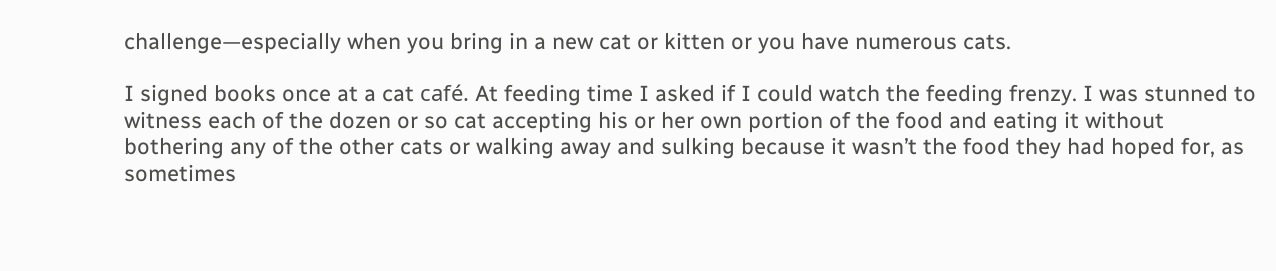challenge—especially when you bring in a new cat or kitten or you have numerous cats.

I signed books once at a cat café. At feeding time I asked if I could watch the feeding frenzy. I was stunned to witness each of the dozen or so cat accepting his or her own portion of the food and eating it without bothering any of the other cats or walking away and sulking because it wasn’t the food they had hoped for, as sometimes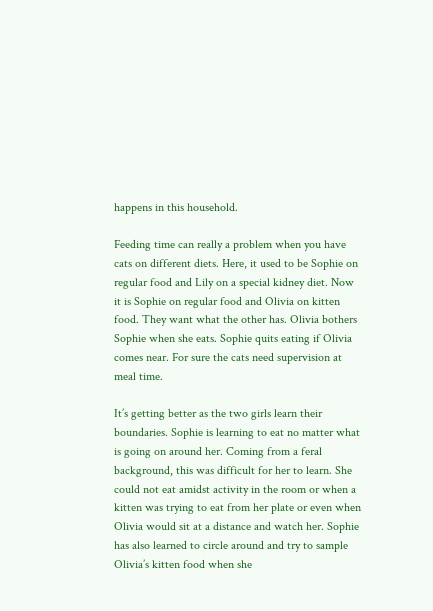happens in this household.

Feeding time can really a problem when you have cats on different diets. Here, it used to be Sophie on regular food and Lily on a special kidney diet. Now it is Sophie on regular food and Olivia on kitten food. They want what the other has. Olivia bothers Sophie when she eats. Sophie quits eating if Olivia comes near. For sure the cats need supervision at meal time.

It’s getting better as the two girls learn their boundaries. Sophie is learning to eat no matter what is going on around her. Coming from a feral background, this was difficult for her to learn. She could not eat amidst activity in the room or when a kitten was trying to eat from her plate or even when Olivia would sit at a distance and watch her. Sophie has also learned to circle around and try to sample Olivia’s kitten food when she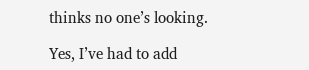thinks no one’s looking.

Yes, I’ve had to add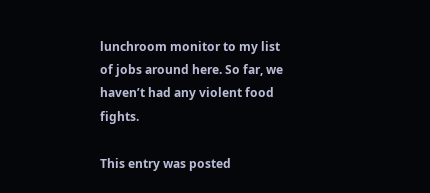lunchroom monitor to my list of jobs around here. So far, we haven’t had any violent food fights.

This entry was posted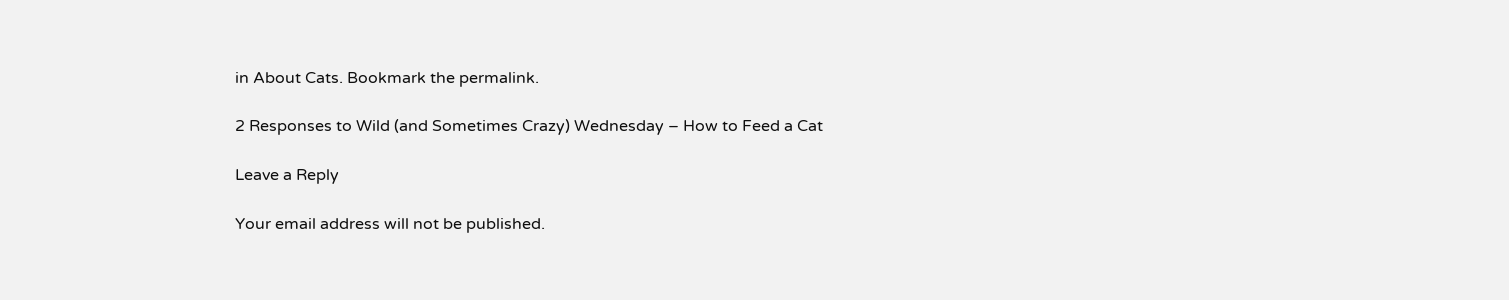in About Cats. Bookmark the permalink.

2 Responses to Wild (and Sometimes Crazy) Wednesday – How to Feed a Cat

Leave a Reply

Your email address will not be published.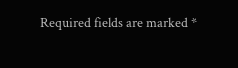Required fields are marked *